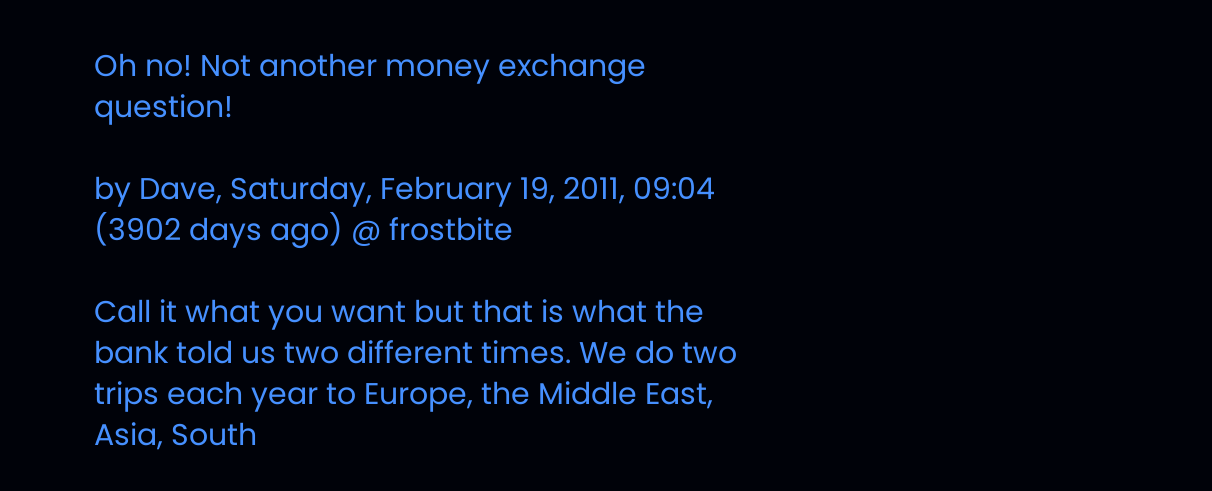Oh no! Not another money exchange question!

by Dave, Saturday, February 19, 2011, 09:04 (3902 days ago) @ frostbite

Call it what you want but that is what the bank told us two different times. We do two trips each year to Europe, the Middle East, Asia, South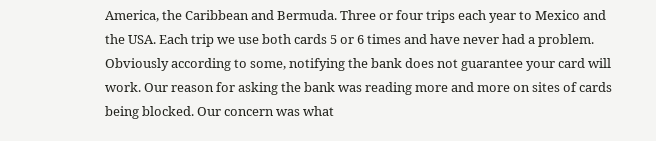America, the Caribbean and Bermuda. Three or four trips each year to Mexico and the USA. Each trip we use both cards 5 or 6 times and have never had a problem. Obviously according to some, notifying the bank does not guarantee your card will work. Our reason for asking the bank was reading more and more on sites of cards being blocked. Our concern was what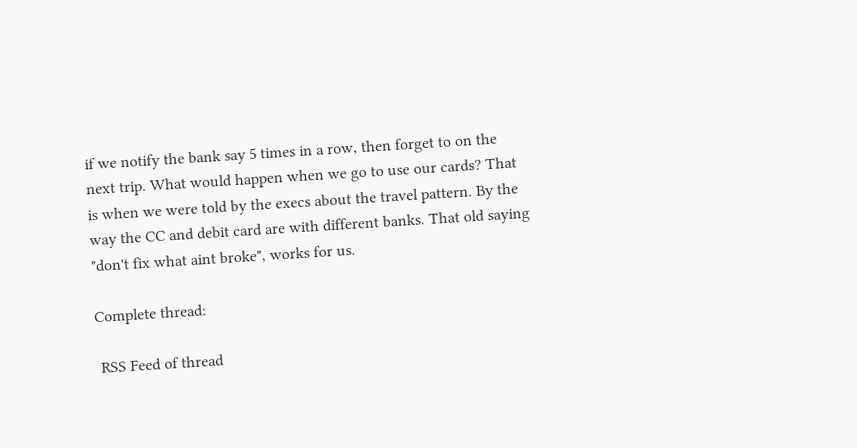if we notify the bank say 5 times in a row, then forget to on the next trip. What would happen when we go to use our cards? That is when we were told by the execs about the travel pattern. By the way the CC and debit card are with different banks. That old saying "don't fix what aint broke", works for us.

Complete thread:

 RSS Feed of thread